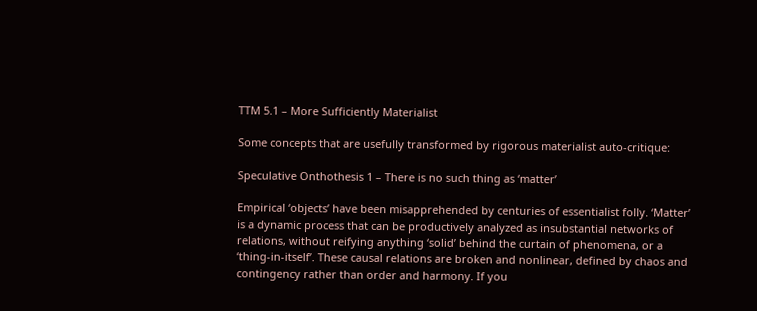TTM 5.1 – More Sufficiently Materialist

Some concepts that are usefully transformed by rigorous materialist auto-critique:

Speculative Onthothesis 1 – There is no such thing as ‘matter’

Empirical ‘objects’ have been misapprehended by centuries of essentialist folly. ‘Matter’ is a dynamic process that can be productively analyzed as insubstantial networks of relations, without reifying anything ‘solid’ behind the curtain of phenomena, or a ‘thing-in-itself’. These causal relations are broken and nonlinear, defined by chaos and contingency rather than order and harmony. If you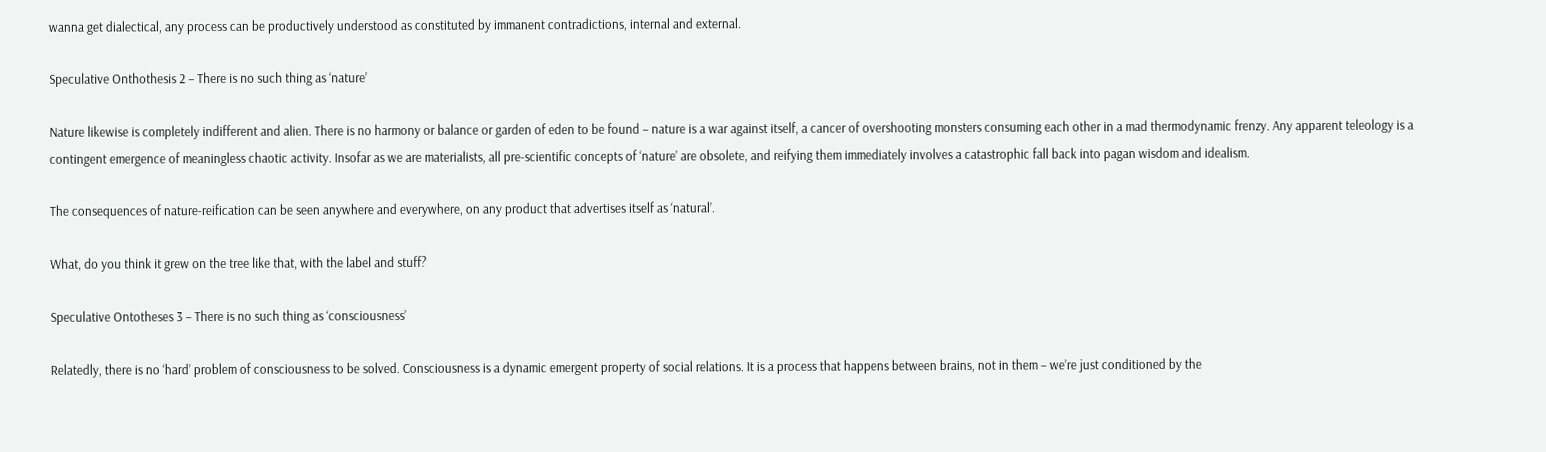wanna get dialectical, any process can be productively understood as constituted by immanent contradictions, internal and external.

Speculative Onthothesis 2 – There is no such thing as ‘nature’

Nature likewise is completely indifferent and alien. There is no harmony or balance or garden of eden to be found – nature is a war against itself, a cancer of overshooting monsters consuming each other in a mad thermodynamic frenzy. Any apparent teleology is a contingent emergence of meaningless chaotic activity. Insofar as we are materialists, all pre-scientific concepts of ‘nature’ are obsolete, and reifying them immediately involves a catastrophic fall back into pagan wisdom and idealism.

The consequences of nature-reification can be seen anywhere and everywhere, on any product that advertises itself as ‘natural’.

What, do you think it grew on the tree like that, with the label and stuff?

Speculative Ontotheses 3 – There is no such thing as ‘consciousness’

Relatedly, there is no ‘hard’ problem of consciousness to be solved. Consciousness is a dynamic emergent property of social relations. It is a process that happens between brains, not in them – we’re just conditioned by the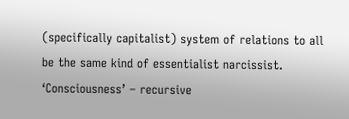(specifically capitalist) system of relations to all be the same kind of essentialist narcissist. ‘Consciousness’ – recursive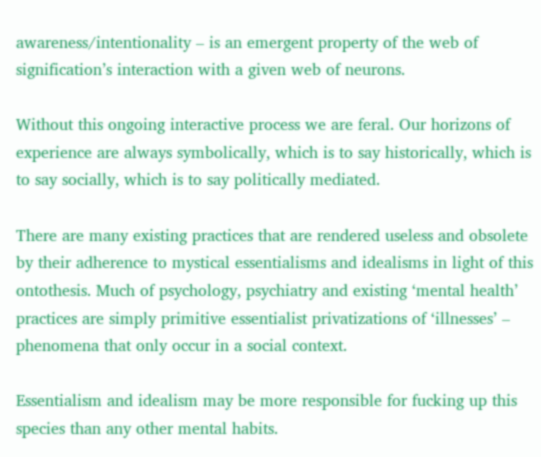awareness/intentionality – is an emergent property of the web of signification’s interaction with a given web of neurons.

Without this ongoing interactive process we are feral. Our horizons of experience are always symbolically, which is to say historically, which is to say socially, which is to say politically mediated.

There are many existing practices that are rendered useless and obsolete by their adherence to mystical essentialisms and idealisms in light of this ontothesis. Much of psychology, psychiatry and existing ‘mental health’ practices are simply primitive essentialist privatizations of ‘illnesses’ – phenomena that only occur in a social context.

Essentialism and idealism may be more responsible for fucking up this species than any other mental habits.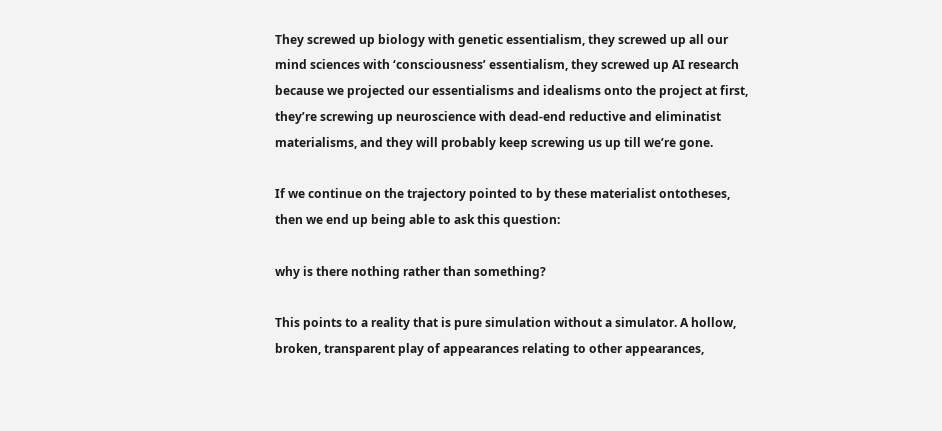They screwed up biology with genetic essentialism, they screwed up all our mind sciences with ‘consciousness’ essentialism, they screwed up AI research because we projected our essentialisms and idealisms onto the project at first, they’re screwing up neuroscience with dead-end reductive and eliminatist materialisms, and they will probably keep screwing us up till we’re gone.

If we continue on the trajectory pointed to by these materialist ontotheses, then we end up being able to ask this question:

why is there nothing rather than something?

This points to a reality that is pure simulation without a simulator. A hollow, broken, transparent play of appearances relating to other appearances,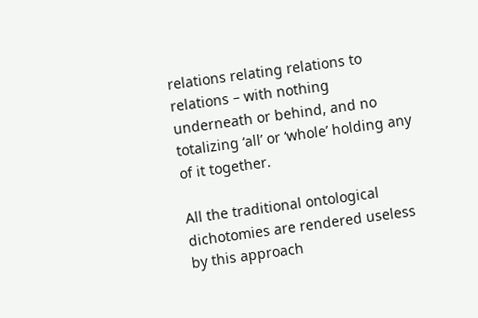relations relating relations to relations – with nothing underneath or behind, and no totalizing ‘all’ or ‘whole’ holding any of it together.

All the traditional ontological dichotomies are rendered useless by this approach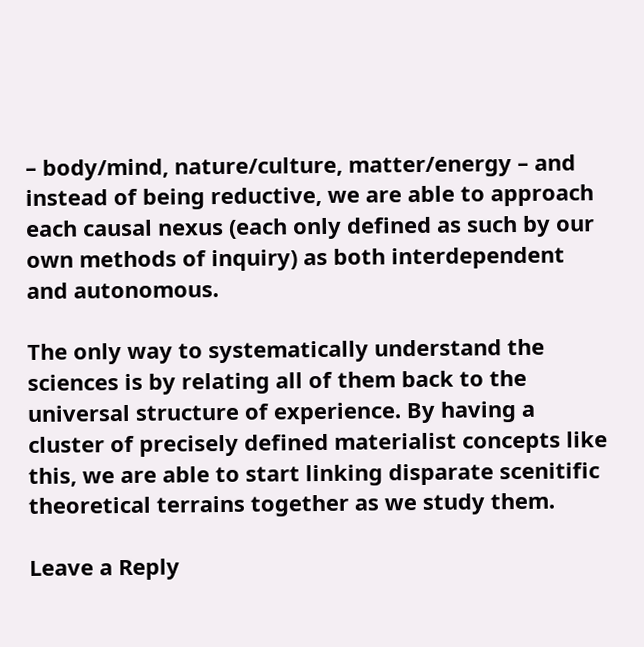– body/mind, nature/culture, matter/energy – and instead of being reductive, we are able to approach each causal nexus (each only defined as such by our own methods of inquiry) as both interdependent and autonomous.

The only way to systematically understand the sciences is by relating all of them back to the universal structure of experience. By having a cluster of precisely defined materialist concepts like this, we are able to start linking disparate scenitific theoretical terrains together as we study them.

Leave a Reply